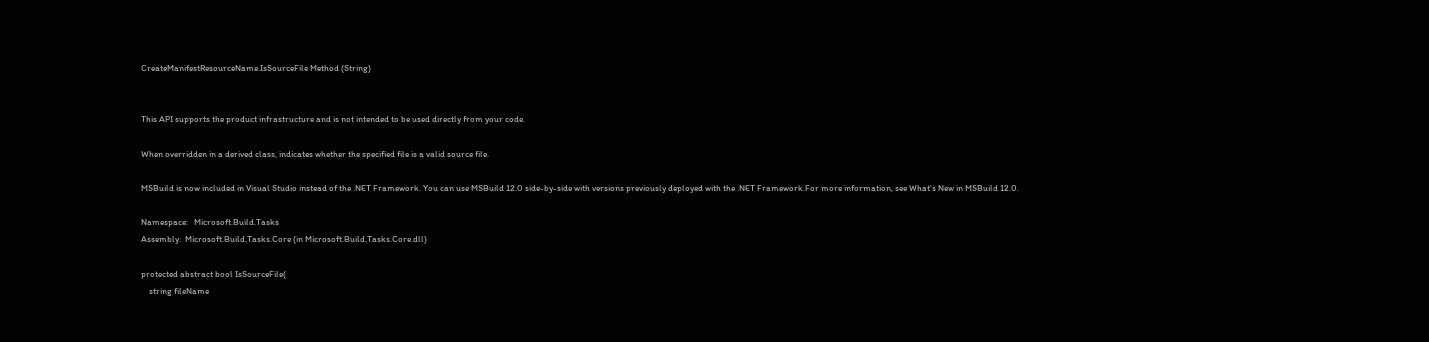CreateManifestResourceName.IsSourceFile Method (String)


This API supports the product infrastructure and is not intended to be used directly from your code.

When overridden in a derived class, indicates whether the specified file is a valid source file.

MSBuild is now included in Visual Studio instead of the .NET Framework. You can use MSBuild 12.0 side-by-side with versions previously deployed with the .NET Framework.For more information, see What's New in MSBuild 12.0.

Namespace:   Microsoft.Build.Tasks
Assembly:  Microsoft.Build.Tasks.Core (in Microsoft.Build.Tasks.Core.dll)

protected abstract bool IsSourceFile(
    string fileName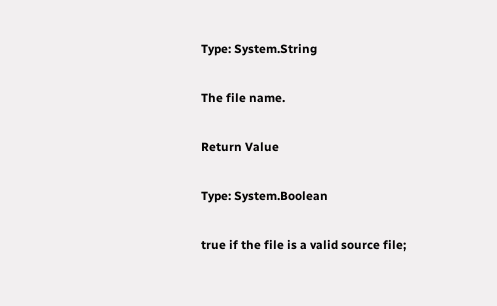Type: System.String

The file name.

Return Value

Type: System.Boolean

true if the file is a valid source file;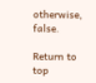otherwise, false.

Return to top